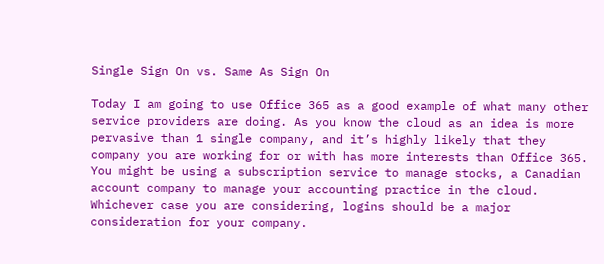Single Sign On vs. Same As Sign On

Today I am going to use Office 365 as a good example of what many other service providers are doing. As you know the cloud as an idea is more pervasive than 1 single company, and it’s highly likely that they company you are working for or with has more interests than Office 365. You might be using a subscription service to manage stocks, a Canadian account company to manage your accounting practice in the cloud. Whichever case you are considering, logins should be a major consideration for your company.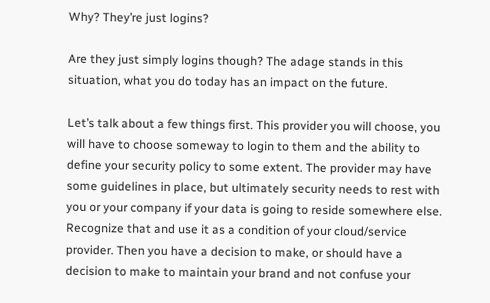Why? They’re just logins?

Are they just simply logins though? The adage stands in this situation, what you do today has an impact on the future.

Let’s talk about a few things first. This provider you will choose, you will have to choose someway to login to them and the ability to define your security policy to some extent. The provider may have some guidelines in place, but ultimately security needs to rest with you or your company if your data is going to reside somewhere else. Recognize that and use it as a condition of your cloud/service provider. Then you have a decision to make, or should have a decision to make to maintain your brand and not confuse your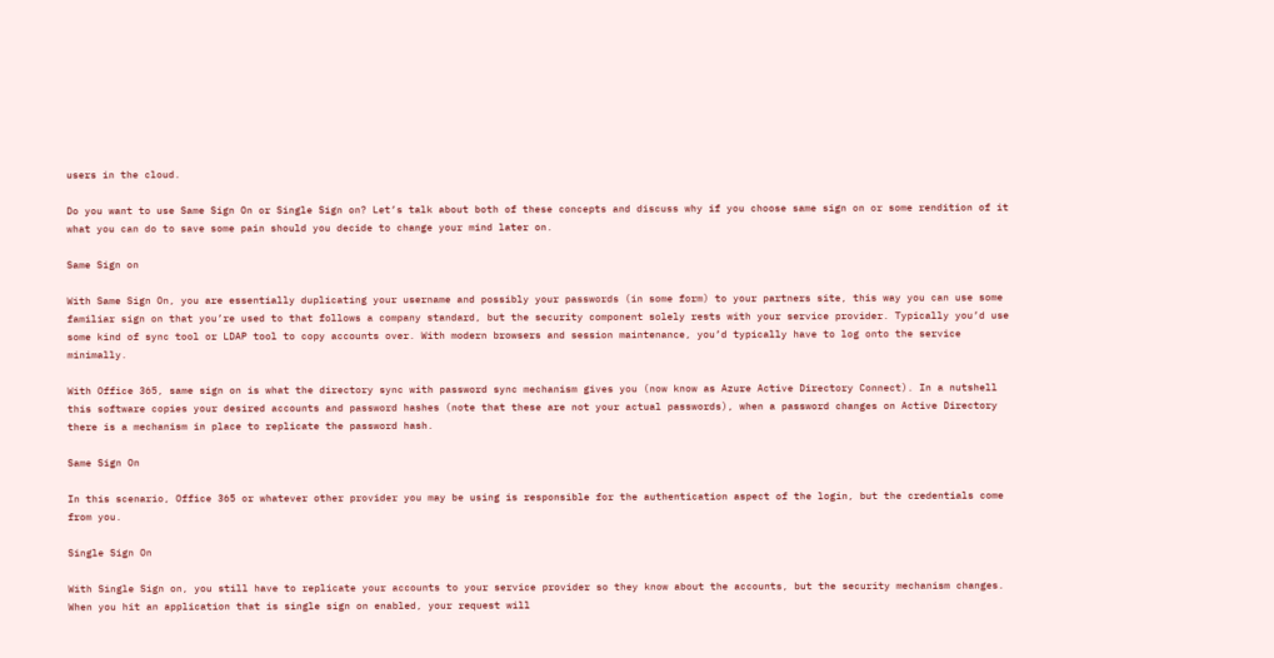users in the cloud.

Do you want to use Same Sign On or Single Sign on? Let’s talk about both of these concepts and discuss why if you choose same sign on or some rendition of it what you can do to save some pain should you decide to change your mind later on.

Same Sign on

With Same Sign On, you are essentially duplicating your username and possibly your passwords (in some form) to your partners site, this way you can use some familiar sign on that you’re used to that follows a company standard, but the security component solely rests with your service provider. Typically you’d use some kind of sync tool or LDAP tool to copy accounts over. With modern browsers and session maintenance, you’d typically have to log onto the service minimally.

With Office 365, same sign on is what the directory sync with password sync mechanism gives you (now know as Azure Active Directory Connect). In a nutshell this software copies your desired accounts and password hashes (note that these are not your actual passwords), when a password changes on Active Directory there is a mechanism in place to replicate the password hash.

Same Sign On

In this scenario, Office 365 or whatever other provider you may be using is responsible for the authentication aspect of the login, but the credentials come from you.

Single Sign On

With Single Sign on, you still have to replicate your accounts to your service provider so they know about the accounts, but the security mechanism changes. When you hit an application that is single sign on enabled, your request will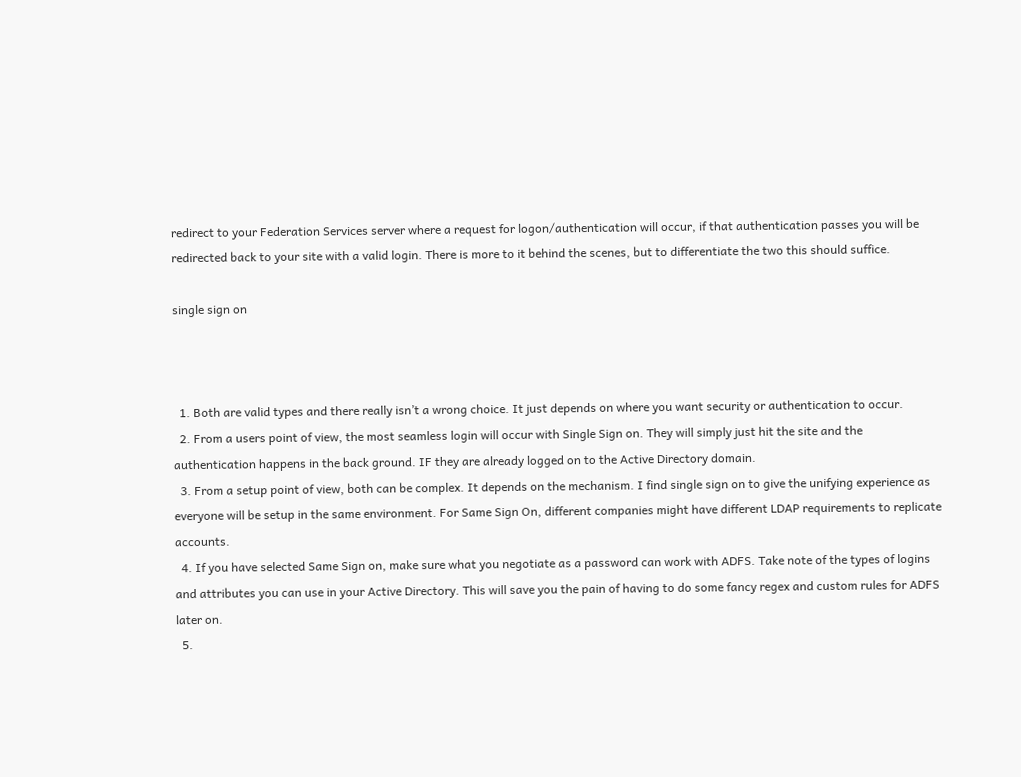redirect to your Federation Services server where a request for logon/authentication will occur, if that authentication passes you will be redirected back to your site with a valid login. There is more to it behind the scenes, but to differentiate the two this should suffice.

single sign on



  1. Both are valid types and there really isn’t a wrong choice. It just depends on where you want security or authentication to occur.
  2. From a users point of view, the most seamless login will occur with Single Sign on. They will simply just hit the site and the authentication happens in the back ground. IF they are already logged on to the Active Directory domain.
  3. From a setup point of view, both can be complex. It depends on the mechanism. I find single sign on to give the unifying experience as everyone will be setup in the same environment. For Same Sign On, different companies might have different LDAP requirements to replicate accounts.
  4. If you have selected Same Sign on, make sure what you negotiate as a password can work with ADFS. Take note of the types of logins and attributes you can use in your Active Directory. This will save you the pain of having to do some fancy regex and custom rules for ADFS later on.
  5.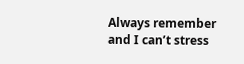Always remember and I can’t stress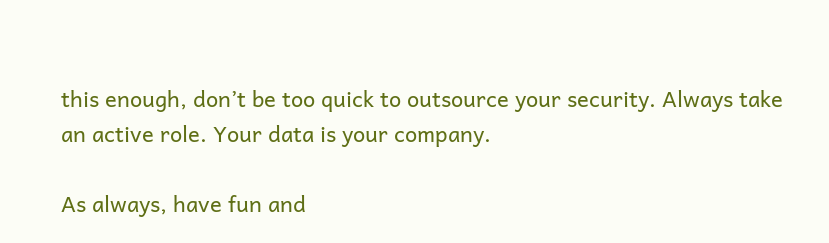this enough, don’t be too quick to outsource your security. Always take an active role. Your data is your company.

As always, have fun and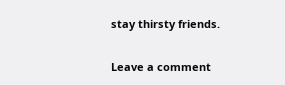stay thirsty friends.

Leave a comment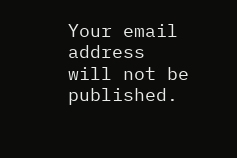Your email address will not be published.